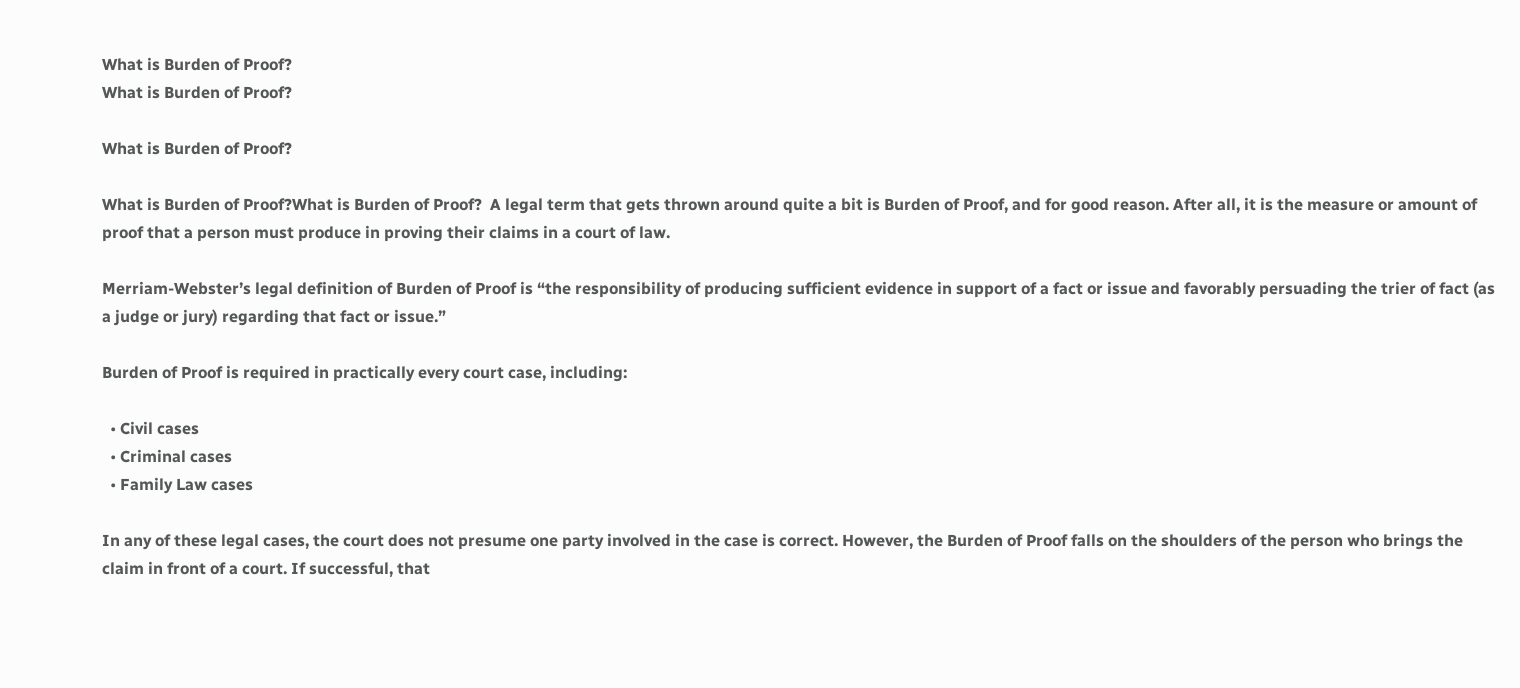What is Burden of Proof?
What is Burden of Proof?

What is Burden of Proof?

What is Burden of Proof?What is Burden of Proof?  A legal term that gets thrown around quite a bit is Burden of Proof, and for good reason. After all, it is the measure or amount of proof that a person must produce in proving their claims in a court of law.

Merriam-Webster’s legal definition of Burden of Proof is “the responsibility of producing sufficient evidence in support of a fact or issue and favorably persuading the trier of fact (as a judge or jury) regarding that fact or issue.”

Burden of Proof is required in practically every court case, including:

  • Civil cases
  • Criminal cases
  • Family Law cases

In any of these legal cases, the court does not presume one party involved in the case is correct. However, the Burden of Proof falls on the shoulders of the person who brings the claim in front of a court. If successful, that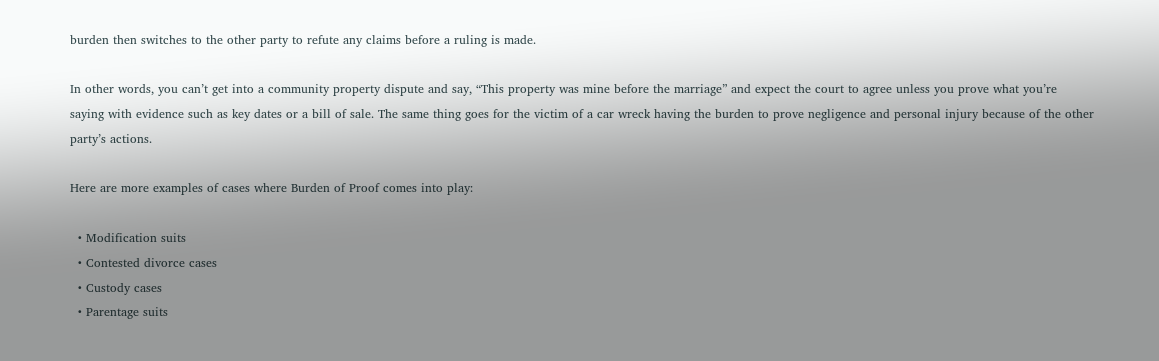burden then switches to the other party to refute any claims before a ruling is made.

In other words, you can’t get into a community property dispute and say, “This property was mine before the marriage” and expect the court to agree unless you prove what you’re saying with evidence such as key dates or a bill of sale. The same thing goes for the victim of a car wreck having the burden to prove negligence and personal injury because of the other party’s actions.

Here are more examples of cases where Burden of Proof comes into play:

  • Modification suits
  • Contested divorce cases
  • Custody cases
  • Parentage suits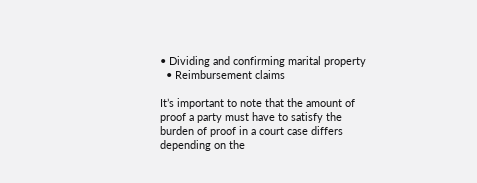• Dividing and confirming marital property
  • Reimbursement claims

It’s important to note that the amount of proof a party must have to satisfy the burden of proof in a court case differs depending on the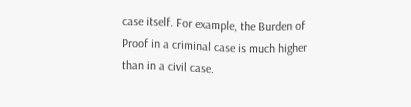case itself. For example, the Burden of Proof in a criminal case is much higher than in a civil case.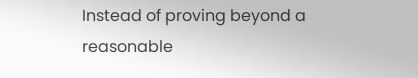Instead of proving beyond a reasonable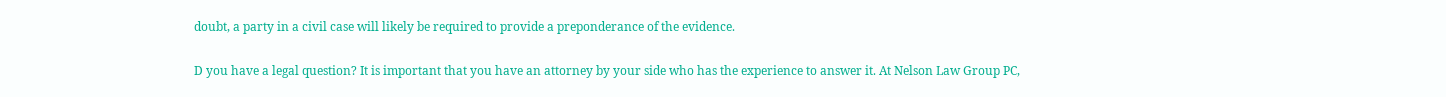doubt, a party in a civil case will likely be required to provide a preponderance of the evidence.

D you have a legal question? It is important that you have an attorney by your side who has the experience to answer it. At Nelson Law Group PC,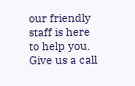our friendly staff is here to help you. Give us a call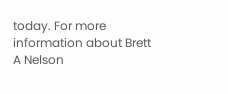today. For more information about Brett A Nelson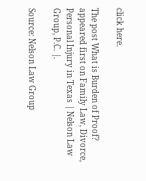click here.

The post What is Burden of Proof? appeared first on Family Law, Divorce, Personal Injury in Texas | Nelson Law Group, P.C. |.

Source: Nelson Law Group